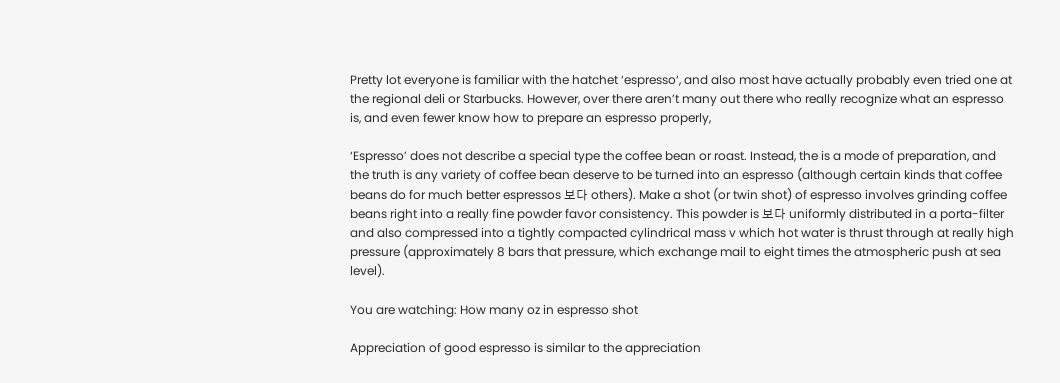Pretty lot everyone is familiar with the hatchet ‘espresso‘, and also most have actually probably even tried one at the regional deli or Starbucks. However, over there aren’t many out there who really recognize what an espresso is, and even fewer know how to prepare an espresso properly,

‘Espresso’ does not describe a special type the coffee bean or roast. Instead, the is a mode of preparation, and the truth is any variety of coffee bean deserve to be turned into an espresso (although certain kinds that coffee beans do for much better espressos 보다 others). Make a shot (or twin shot) of espresso involves grinding coffee beans right into a really fine powder favor consistency. This powder is 보다 uniformly distributed in a porta-filter and also compressed into a tightly compacted cylindrical mass v which hot water is thrust through at really high pressure (approximately 8 bars that pressure, which exchange mail to eight times the atmospheric push at sea level).

You are watching: How many oz in espresso shot

Appreciation of good espresso is similar to the appreciation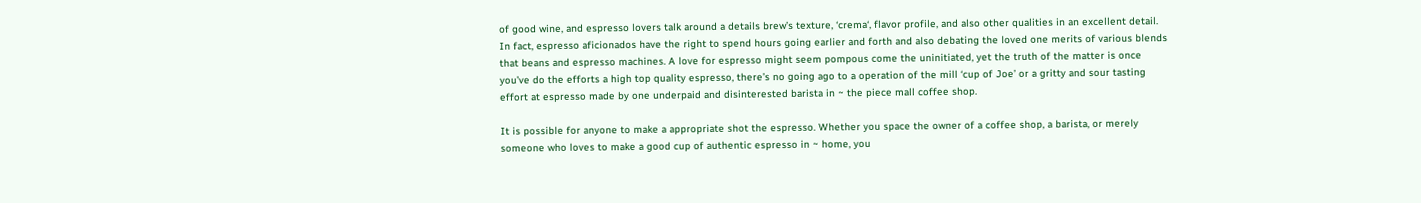of good wine, and espresso lovers talk around a details brew’s texture, ‘crema‘, flavor profile, and also other qualities in an excellent detail. In fact, espresso aficionados have the right to spend hours going earlier and forth and also debating the loved one merits of various blends that beans and espresso machines. A love for espresso might seem pompous come the uninitiated, yet the truth of the matter is once you’ve do the efforts a high top quality espresso, there’s no going ago to a operation of the mill ‘cup of Joe’ or a gritty and sour tasting effort at espresso made by one underpaid and disinterested barista in ~ the piece mall coffee shop.

It is possible for anyone to make a appropriate shot the espresso. Whether you space the owner of a coffee shop, a barista, or merely someone who loves to make a good cup of authentic espresso in ~ home, you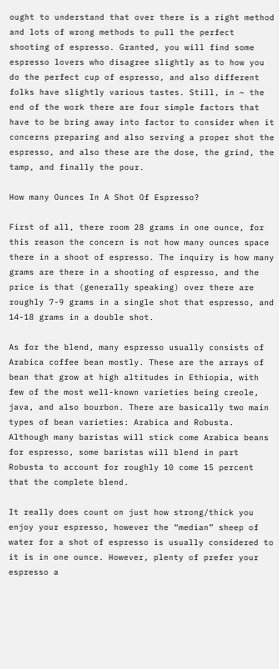ought to understand that over there is a right method and lots of wrong methods to pull the perfect shooting of espresso. Granted, you will find some espresso lovers who disagree slightly as to how you do the perfect cup of espresso, and also different folks have slightly various tastes. Still, in ~ the end of the work there are four simple factors that have to be bring away into factor to consider when it concerns preparing and also serving a proper shot the espresso, and also these are the dose, the grind, the tamp, and finally the pour.

How many Ounces In A Shot Of Espresso?

First of all, there room 28 grams in one ounce, for this reason the concern is not how many ounces space there in a shoot of espresso. The inquiry is how many grams are there in a shooting of espresso, and the price is that (generally speaking) over there are roughly 7-9 grams in a single shot that espresso, and 14-18 grams in a double shot.

As for the blend, many espresso usually consists of Arabica coffee bean mostly. These are the arrays of bean that grow at high altitudes in Ethiopia, with few of the most well-known varieties being creole, java, and also bourbon. There are basically two main types of bean varieties: Arabica and Robusta. Although many baristas will stick come Arabica beans for espresso, some baristas will blend in part Robusta to account for roughly 10 come 15 percent that the complete blend.

It really does count on just how strong/thick you enjoy your espresso, however the “median” sheep of water for a shot of espresso is usually considered to it is in one ounce. However, plenty of prefer your espresso a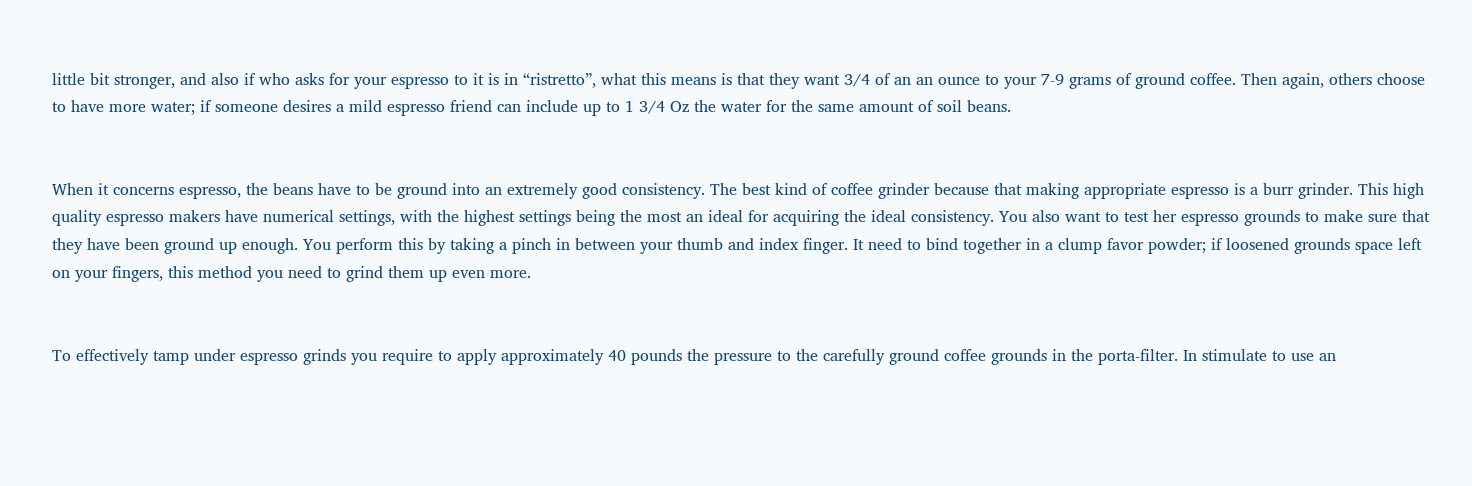little bit stronger, and also if who asks for your espresso to it is in “ristretto”, what this means is that they want 3/4 of an an ounce to your 7-9 grams of ground coffee. Then again, others choose to have more water; if someone desires a mild espresso friend can include up to 1 3/4 Oz the water for the same amount of soil beans.


When it concerns espresso, the beans have to be ground into an extremely good consistency. The best kind of coffee grinder because that making appropriate espresso is a burr grinder. This high quality espresso makers have numerical settings, with the highest settings being the most an ideal for acquiring the ideal consistency. You also want to test her espresso grounds to make sure that they have been ground up enough. You perform this by taking a pinch in between your thumb and index finger. It need to bind together in a clump favor powder; if loosened grounds space left on your fingers, this method you need to grind them up even more.


To effectively tamp under espresso grinds you require to apply approximately 40 pounds the pressure to the carefully ground coffee grounds in the porta-filter. In stimulate to use an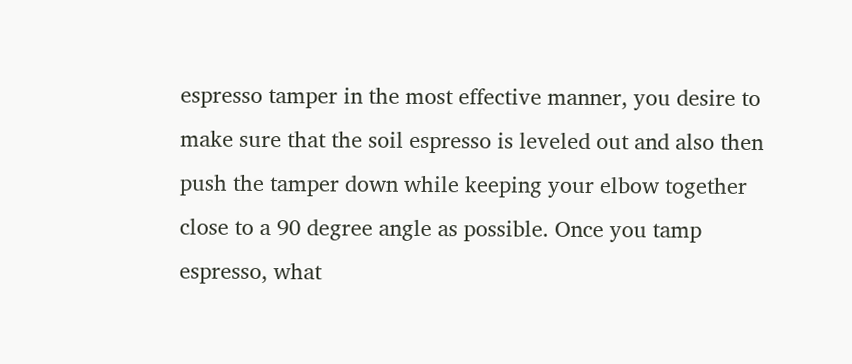espresso tamper in the most effective manner, you desire to make sure that the soil espresso is leveled out and also then push the tamper down while keeping your elbow together close to a 90 degree angle as possible. Once you tamp espresso, what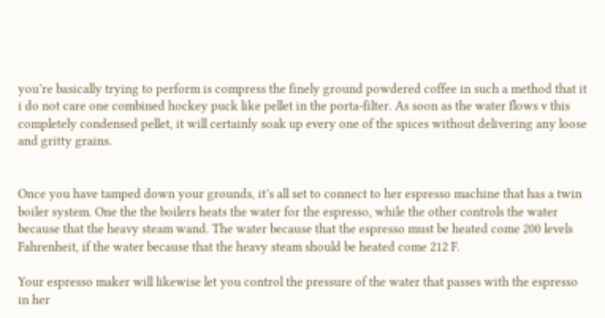you’re basically trying to perform is compress the finely ground powdered coffee in such a method that it i do not care one combined hockey puck like pellet in the porta-filter. As soon as the water flows v this completely condensed pellet, it will certainly soak up every one of the spices without delivering any loose and gritty grains.


Once you have tamped down your grounds, it’s all set to connect to her espresso machine that has a twin boiler system. One the the boilers heats the water for the espresso, while the other controls the water because that the heavy steam wand. The water because that the espresso must be heated come 200 levels Fahrenheit, if the water because that the heavy steam should be heated come 212 F.

Your espresso maker will likewise let you control the pressure of the water that passes with the espresso in her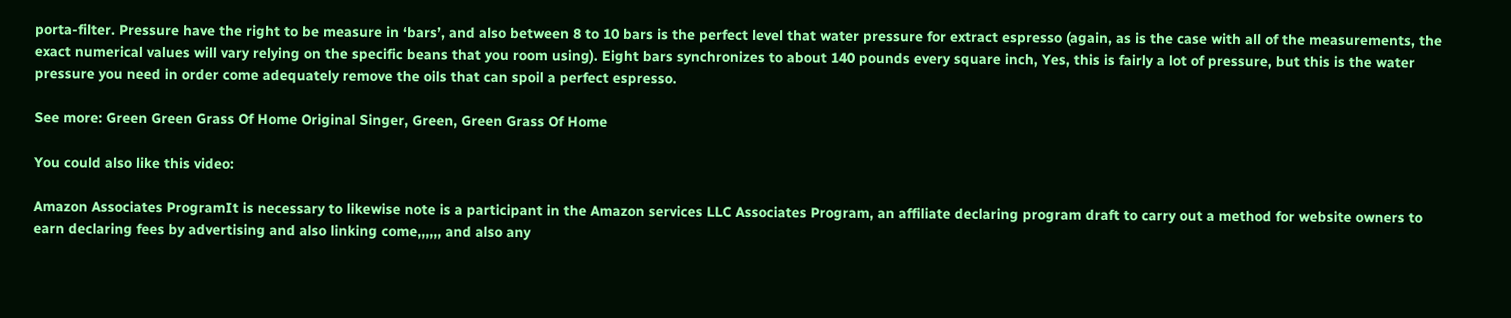porta-filter. Pressure have the right to be measure in ‘bars’, and also between 8 to 10 bars is the perfect level that water pressure for extract espresso (again, as is the case with all of the measurements, the exact numerical values will vary relying on the specific beans that you room using). Eight bars synchronizes to about 140 pounds every square inch, Yes, this is fairly a lot of pressure, but this is the water pressure you need in order come adequately remove the oils that can spoil a perfect espresso.

See more: Green Green Grass Of Home Original Singer, Green, Green Grass Of Home

You could also like this video:

Amazon Associates ProgramIt is necessary to likewise note is a participant in the Amazon services LLC Associates Program, an affiliate declaring program draft to carry out a method for website owners to earn declaring fees by advertising and also linking come,,,,,, and also any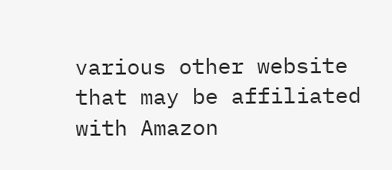various other website that may be affiliated with Amazon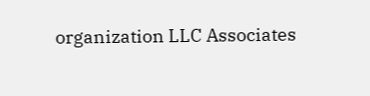organization LLC Associates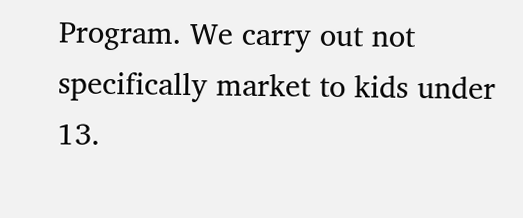Program. We carry out not specifically market to kids under 13.